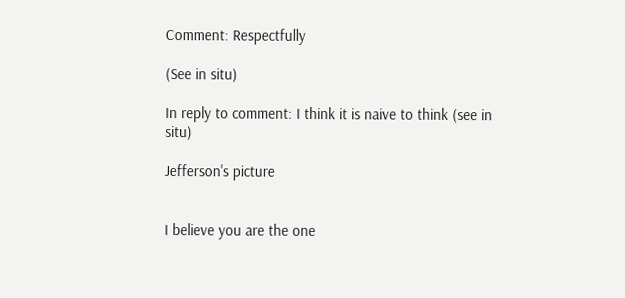Comment: Respectfully

(See in situ)

In reply to comment: I think it is naive to think (see in situ)

Jefferson's picture


I believe you are the one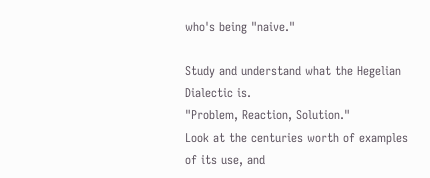who's being "naive."

Study and understand what the Hegelian Dialectic is.
"Problem, Reaction, Solution."
Look at the centuries worth of examples of its use, and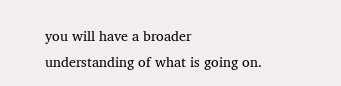you will have a broader understanding of what is going on.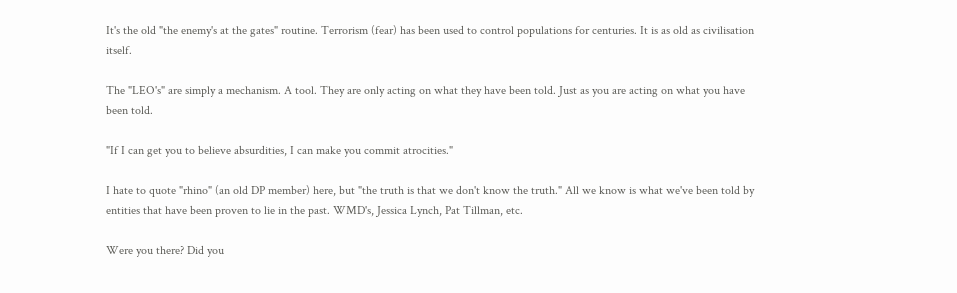It's the old "the enemy's at the gates" routine. Terrorism (fear) has been used to control populations for centuries. It is as old as civilisation itself.

The "LEO's" are simply a mechanism. A tool. They are only acting on what they have been told. Just as you are acting on what you have been told.

"If I can get you to believe absurdities, I can make you commit atrocities."

I hate to quote "rhino" (an old DP member) here, but "the truth is that we don't know the truth." All we know is what we've been told by entities that have been proven to lie in the past. WMD's, Jessica Lynch, Pat Tillman, etc.

Were you there? Did you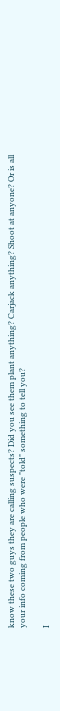know these two guys they are calling suspects? Did you see them plant anything? Carjack anything? Shoot at anyone? Or is all your info coming from people who were "told" something to tell you?

I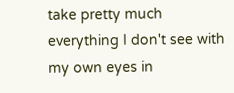take pretty much everything I don't see with my own eyes in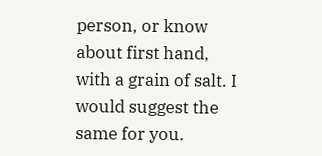person, or know about first hand, with a grain of salt. I would suggest the same for you.